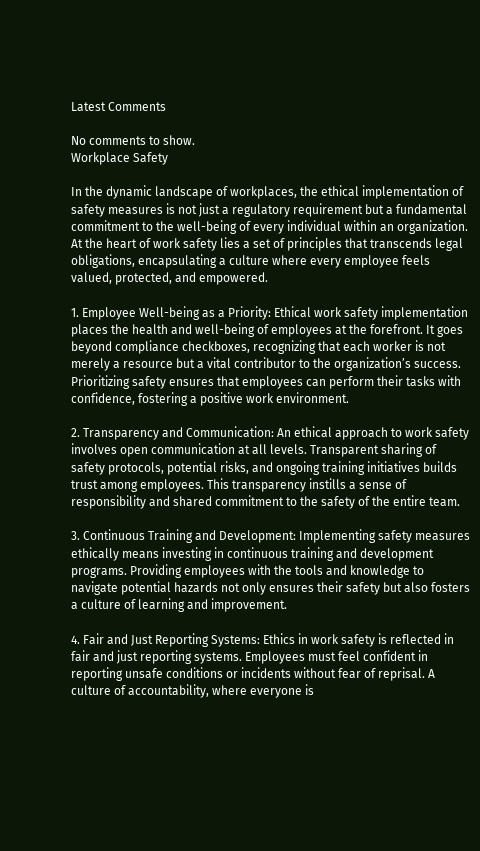Latest Comments

No comments to show.
Workplace Safety

In the dynamic landscape of workplaces, the ethical implementation of safety measures is not just a regulatory requirement but a fundamental commitment to the well-being of every individual within an organization. At the heart of work safety lies a set of principles that transcends legal obligations, encapsulating a culture where every employee feels valued, protected, and empowered.

1. Employee Well-being as a Priority: Ethical work safety implementation places the health and well-being of employees at the forefront. It goes beyond compliance checkboxes, recognizing that each worker is not merely a resource but a vital contributor to the organization’s success. Prioritizing safety ensures that employees can perform their tasks with confidence, fostering a positive work environment.

2. Transparency and Communication: An ethical approach to work safety involves open communication at all levels. Transparent sharing of safety protocols, potential risks, and ongoing training initiatives builds trust among employees. This transparency instills a sense of responsibility and shared commitment to the safety of the entire team.

3. Continuous Training and Development: Implementing safety measures ethically means investing in continuous training and development programs. Providing employees with the tools and knowledge to navigate potential hazards not only ensures their safety but also fosters a culture of learning and improvement.

4. Fair and Just Reporting Systems: Ethics in work safety is reflected in fair and just reporting systems. Employees must feel confident in reporting unsafe conditions or incidents without fear of reprisal. A culture of accountability, where everyone is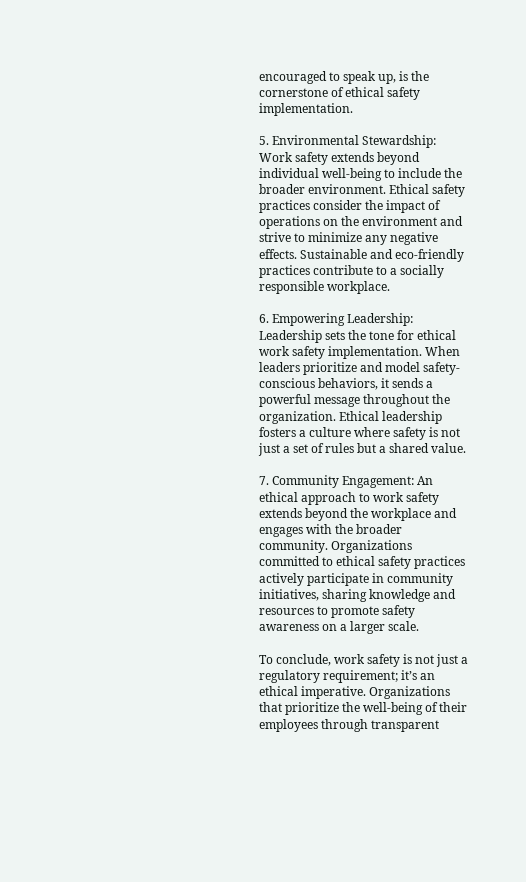encouraged to speak up, is the cornerstone of ethical safety implementation.

5. Environmental Stewardship: Work safety extends beyond individual well-being to include the broader environment. Ethical safety practices consider the impact of operations on the environment and strive to minimize any negative effects. Sustainable and eco-friendly practices contribute to a socially responsible workplace.

6. Empowering Leadership: Leadership sets the tone for ethical work safety implementation. When leaders prioritize and model safety-conscious behaviors, it sends a powerful message throughout the organization. Ethical leadership fosters a culture where safety is not just a set of rules but a shared value.

7. Community Engagement: An ethical approach to work safety extends beyond the workplace and engages with the broader community. Organizations committed to ethical safety practices actively participate in community initiatives, sharing knowledge and resources to promote safety awareness on a larger scale.

To conclude, work safety is not just a regulatory requirement; it’s an ethical imperative. Organizations that prioritize the well-being of their employees through transparent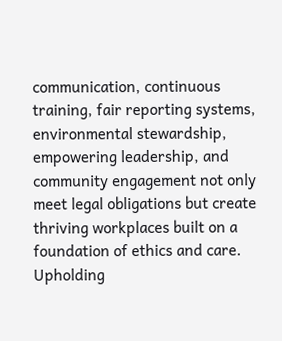communication, continuous training, fair reporting systems, environmental stewardship, empowering leadership, and community engagement not only meet legal obligations but create thriving workplaces built on a foundation of ethics and care. Upholding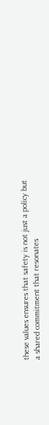these values ensures that safety is not just a policy but a shared commitment that resonates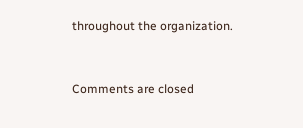throughout the organization.


Comments are closed